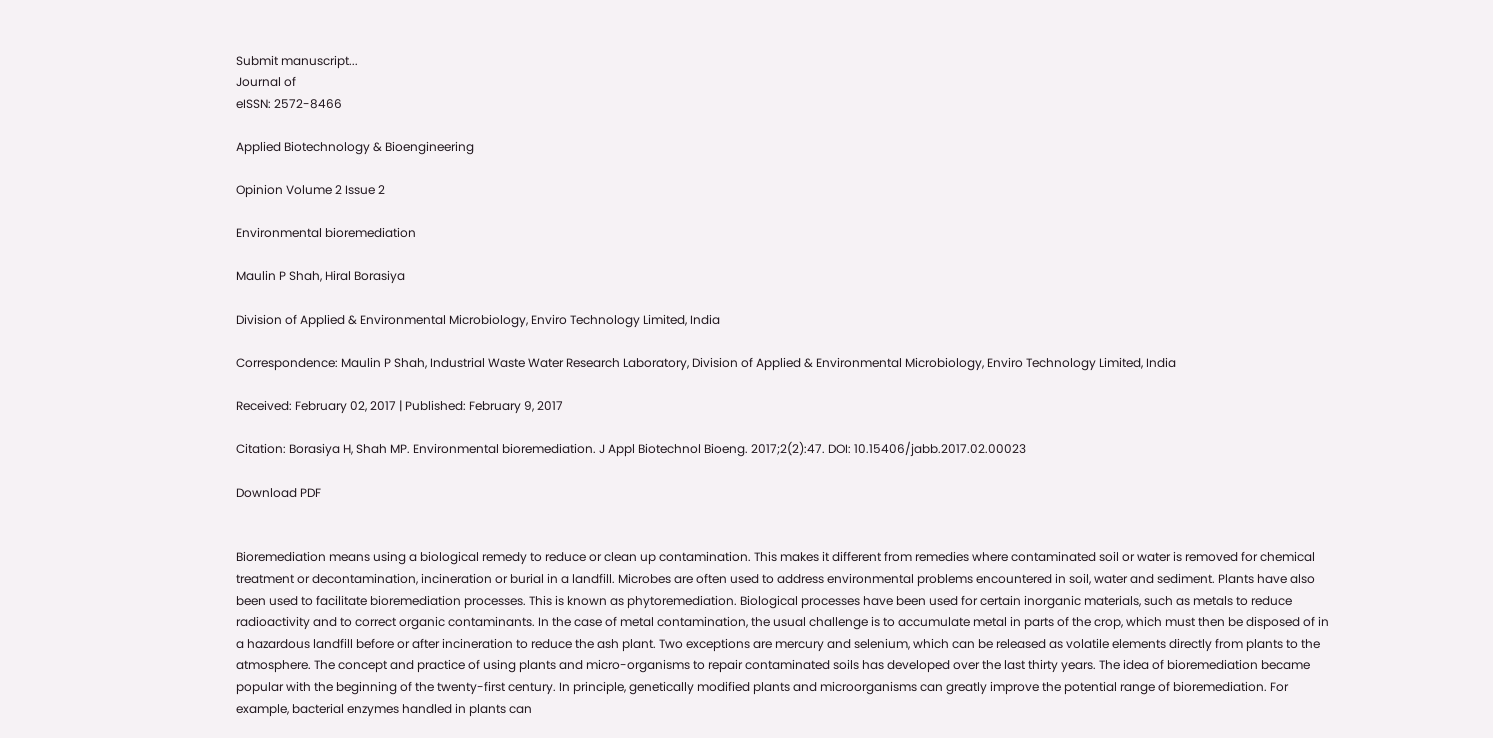Submit manuscript...
Journal of
eISSN: 2572-8466

Applied Biotechnology & Bioengineering

Opinion Volume 2 Issue 2

Environmental bioremediation

Maulin P Shah, Hiral Borasiya

Division of Applied & Environmental Microbiology, Enviro Technology Limited, India

Correspondence: Maulin P Shah, Industrial Waste Water Research Laboratory, Division of Applied & Environmental Microbiology, Enviro Technology Limited, India

Received: February 02, 2017 | Published: February 9, 2017

Citation: Borasiya H, Shah MP. Environmental bioremediation. J Appl Biotechnol Bioeng. 2017;2(2):47. DOI: 10.15406/jabb.2017.02.00023

Download PDF


Bioremediation means using a biological remedy to reduce or clean up contamination. This makes it different from remedies where contaminated soil or water is removed for chemical treatment or decontamination, incineration or burial in a landfill. Microbes are often used to address environmental problems encountered in soil, water and sediment. Plants have also been used to facilitate bioremediation processes. This is known as phytoremediation. Biological processes have been used for certain inorganic materials, such as metals to reduce radioactivity and to correct organic contaminants. In the case of metal contamination, the usual challenge is to accumulate metal in parts of the crop, which must then be disposed of in a hazardous landfill before or after incineration to reduce the ash plant. Two exceptions are mercury and selenium, which can be released as volatile elements directly from plants to the atmosphere. The concept and practice of using plants and micro-organisms to repair contaminated soils has developed over the last thirty years. The idea of bioremediation became popular with the beginning of the twenty-first century. In principle, genetically modified plants and microorganisms can greatly improve the potential range of bioremediation. For example, bacterial enzymes handled in plants can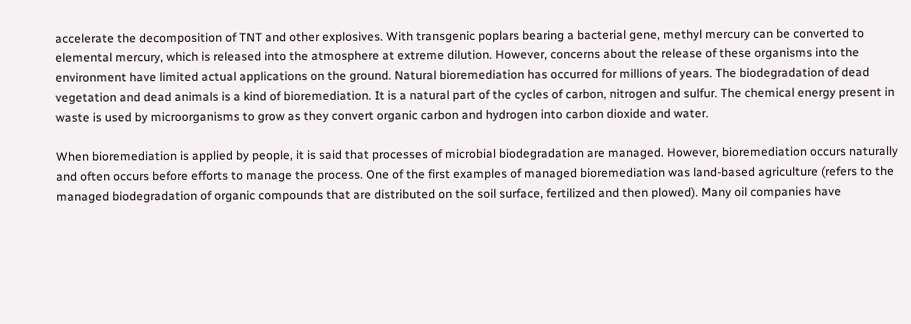accelerate the decomposition of TNT and other explosives. With transgenic poplars bearing a bacterial gene, methyl mercury can be converted to elemental mercury, which is released into the atmosphere at extreme dilution. However, concerns about the release of these organisms into the environment have limited actual applications on the ground. Natural bioremediation has occurred for millions of years. The biodegradation of dead vegetation and dead animals is a kind of bioremediation. It is a natural part of the cycles of carbon, nitrogen and sulfur. The chemical energy present in waste is used by microorganisms to grow as they convert organic carbon and hydrogen into carbon dioxide and water.

When bioremediation is applied by people, it is said that processes of microbial biodegradation are managed. However, bioremediation occurs naturally and often occurs before efforts to manage the process. One of the first examples of managed bioremediation was land-based agriculture (refers to the managed biodegradation of organic compounds that are distributed on the soil surface, fertilized and then plowed). Many oil companies have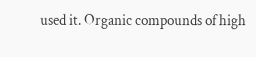used it. Organic compounds of high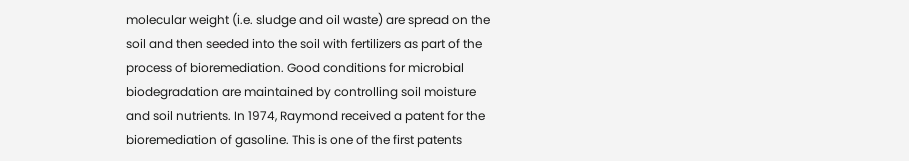molecular weight (i.e. sludge and oil waste) are spread on the soil and then seeded into the soil with fertilizers as part of the process of bioremediation. Good conditions for microbial biodegradation are maintained by controlling soil moisture and soil nutrients. In 1974, Raymond received a patent for the bioremediation of gasoline. This is one of the first patents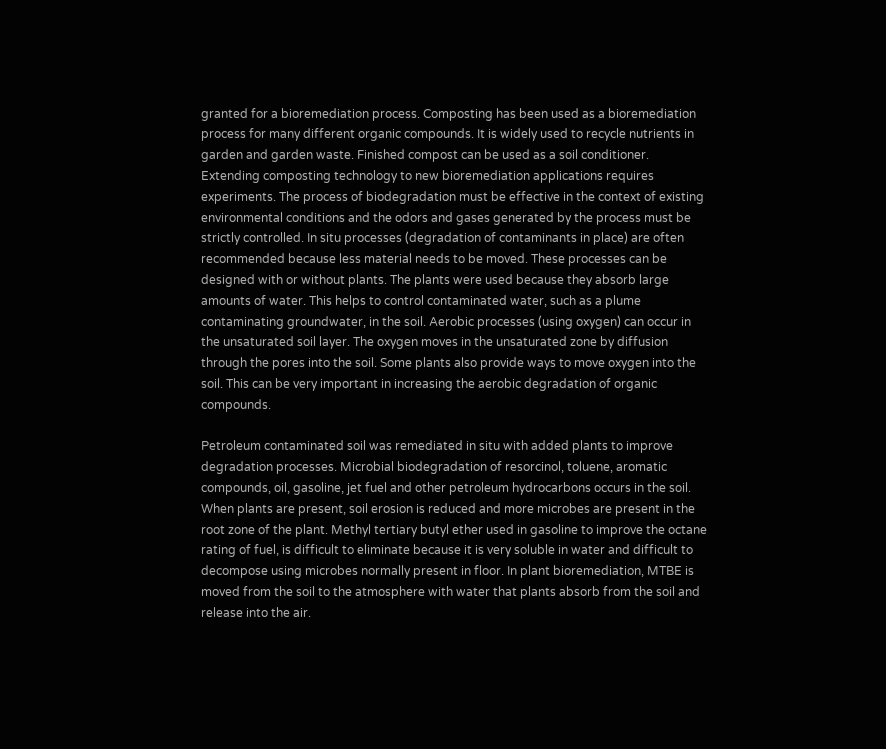granted for a bioremediation process. Composting has been used as a bioremediation process for many different organic compounds. It is widely used to recycle nutrients in garden and garden waste. Finished compost can be used as a soil conditioner. Extending composting technology to new bioremediation applications requires experiments. The process of biodegradation must be effective in the context of existing environmental conditions and the odors and gases generated by the process must be strictly controlled. In situ processes (degradation of contaminants in place) are often recommended because less material needs to be moved. These processes can be designed with or without plants. The plants were used because they absorb large amounts of water. This helps to control contaminated water, such as a plume contaminating groundwater, in the soil. Aerobic processes (using oxygen) can occur in the unsaturated soil layer. The oxygen moves in the unsaturated zone by diffusion through the pores into the soil. Some plants also provide ways to move oxygen into the soil. This can be very important in increasing the aerobic degradation of organic compounds.

Petroleum contaminated soil was remediated in situ with added plants to improve degradation processes. Microbial biodegradation of resorcinol, toluene, aromatic compounds, oil, gasoline, jet fuel and other petroleum hydrocarbons occurs in the soil. When plants are present, soil erosion is reduced and more microbes are present in the root zone of the plant. Methyl tertiary butyl ether used in gasoline to improve the octane rating of fuel, is difficult to eliminate because it is very soluble in water and difficult to decompose using microbes normally present in floor. In plant bioremediation, MTBE is moved from the soil to the atmosphere with water that plants absorb from the soil and release into the air.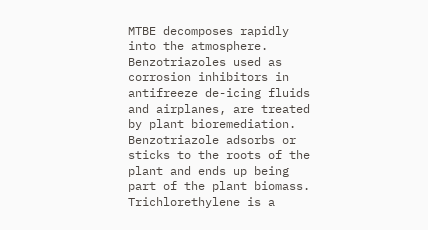MTBE decomposes rapidly into the atmosphere. Benzotriazoles used as corrosion inhibitors in antifreeze de-icing fluids and airplanes, are treated by plant bioremediation. Benzotriazole adsorbs or sticks to the roots of the plant and ends up being part of the plant biomass. Trichlorethylene is a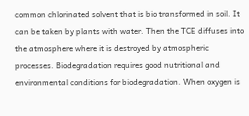common chlorinated solvent that is bio transformed in soil. It can be taken by plants with water. Then the TCE diffuses into the atmosphere where it is destroyed by atmospheric processes. Biodegradation requires good nutritional and environmental conditions for biodegradation. When oxygen is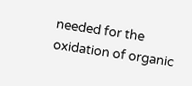needed for the oxidation of organic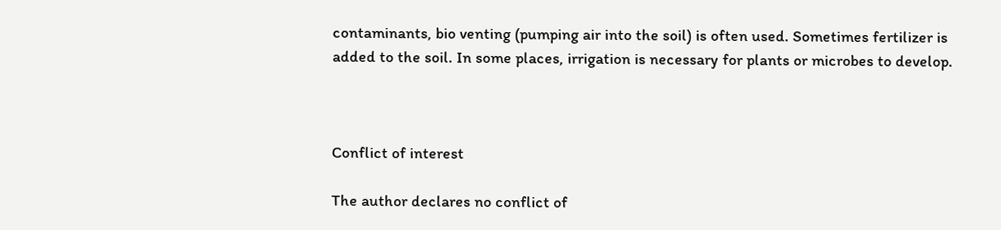contaminants, bio venting (pumping air into the soil) is often used. Sometimes fertilizer is added to the soil. In some places, irrigation is necessary for plants or microbes to develop.



Conflict of interest

The author declares no conflict of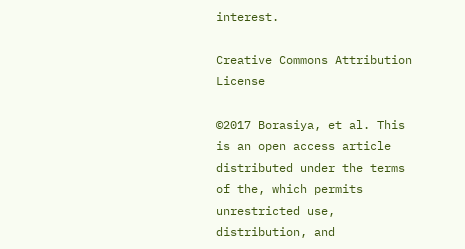interest.

Creative Commons Attribution License

©2017 Borasiya, et al. This is an open access article distributed under the terms of the, which permits unrestricted use, distribution, and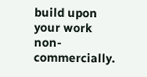build upon your work non-commercially.